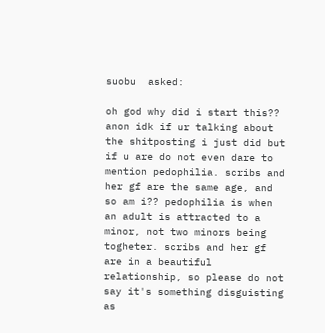suobu  asked:

oh god why did i start this?? anon idk if ur talking about the shitposting i just did but if u are do not even dare to mention pedophilia. scribs and her gf are the same age, and so am i?? pedophilia is when an adult is attracted to a minor, not two minors being togheter. scribs and her gf are in a beautiful relationship, so please do not say it's something disguisting as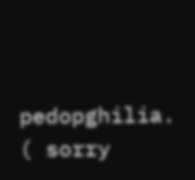pedopghilia. ( sorry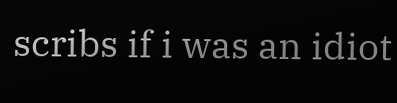scribs if i was an idiot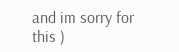and im sorry for this )